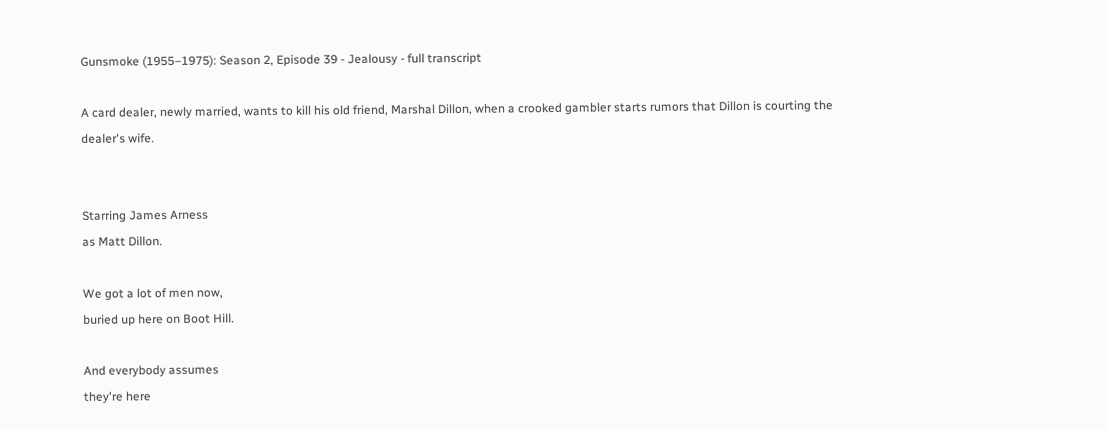Gunsmoke (1955–1975): Season 2, Episode 39 - Jealousy - full transcript

A card dealer, newly married, wants to kill his old friend, Marshal Dillon, when a crooked gambler starts rumors that Dillon is courting the dealer's wife.


Starring James Arness
as Matt Dillon.

We got a lot of men now,
buried up here on Boot Hill.

And everybody assumes
they're here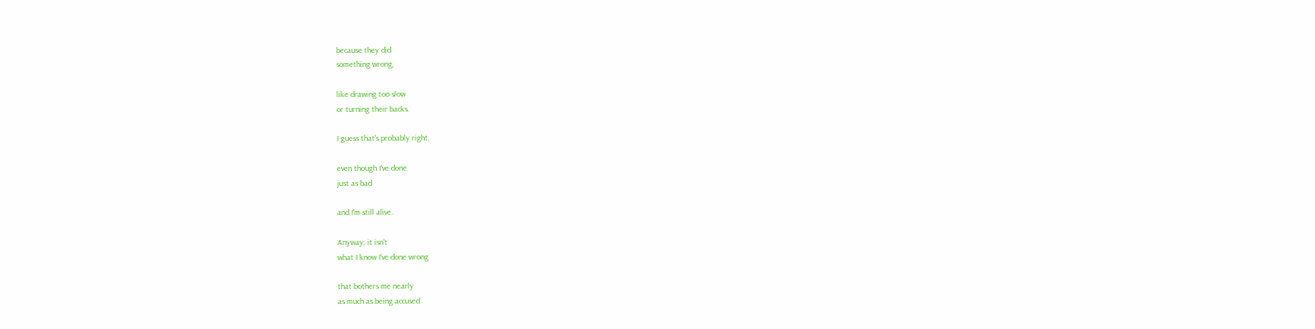because they did
something wrong,

like drawing too slow
or turning their backs.

I guess that's probably right,

even though I've done
just as bad

and I'm still alive.

Anyway, it isn't
what I know I've done wrong

that bothers me nearly
as much as being accused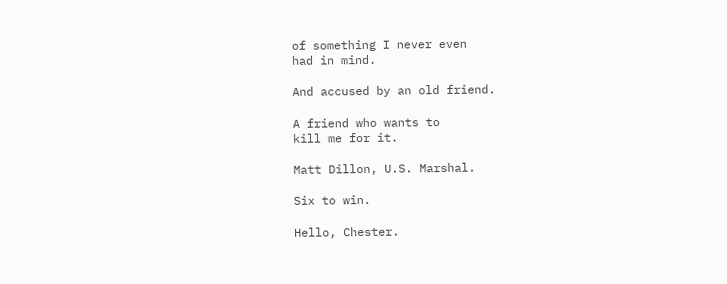of something I never even
had in mind.

And accused by an old friend.

A friend who wants to
kill me for it.

Matt Dillon, U.S. Marshal.

Six to win.

Hello, Chester.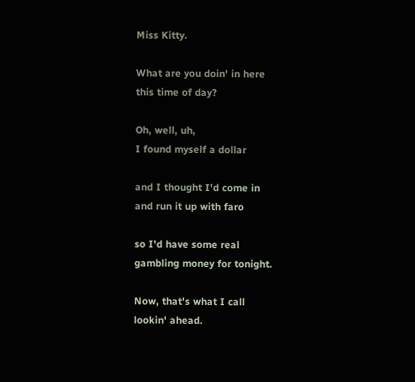Miss Kitty.

What are you doin' in here
this time of day?

Oh, well, uh,
I found myself a dollar

and I thought I'd come in
and run it up with faro

so I'd have some real
gambling money for tonight.

Now, that's what I call
lookin' ahead.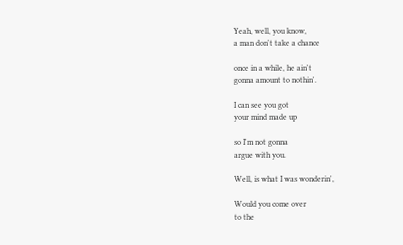Yeah, well, you know,
a man don't take a chance

once in a while, he ain't
gonna amount to nothin'.

I can see you got
your mind made up

so I'm not gonna
argue with you.

Well, is what I was wonderin',

Would you come over
to the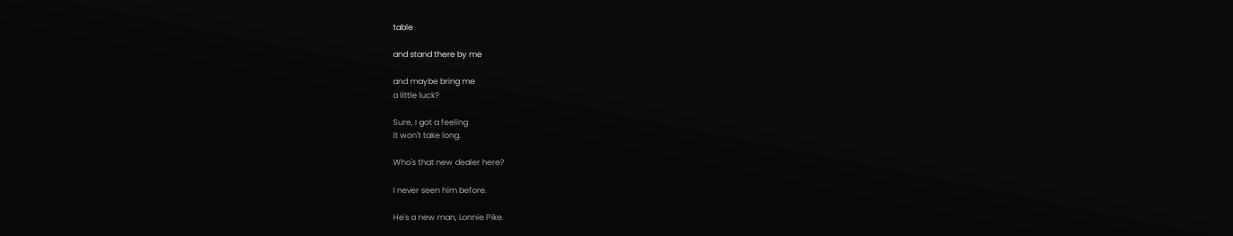table

and stand there by me

and maybe bring me
a little luck?

Sure, I got a feeling
it won't take long.

Who's that new dealer here?

I never seen him before.

He's a new man, Lonnie Pike.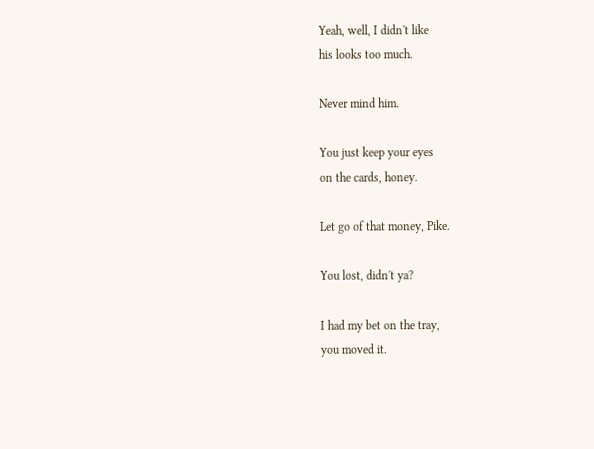Yeah, well, I didn't like
his looks too much.

Never mind him.

You just keep your eyes
on the cards, honey.

Let go of that money, Pike.

You lost, didn't ya?

I had my bet on the tray,
you moved it.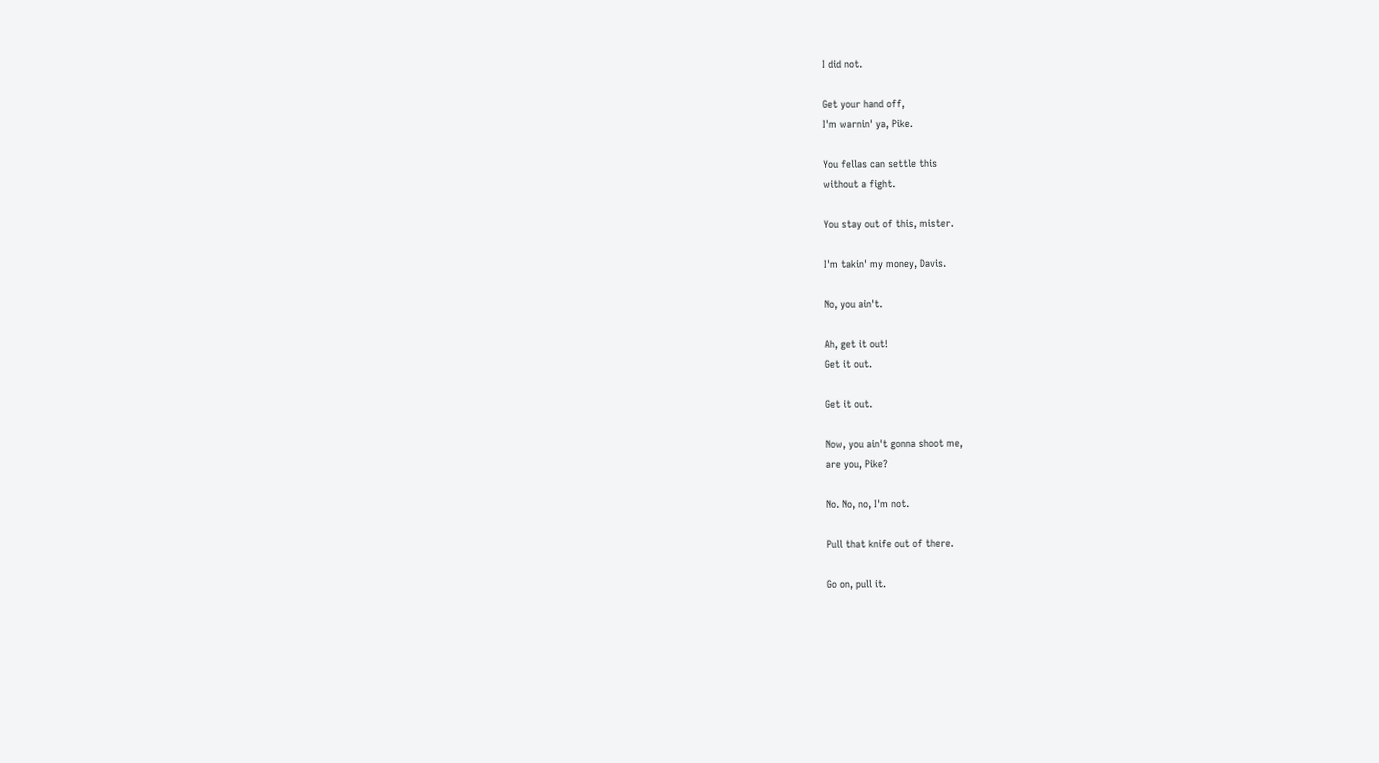I did not.

Get your hand off,
I'm warnin' ya, Pike.

You fellas can settle this
without a fight.

You stay out of this, mister.

I'm takin' my money, Davis.

No, you ain't.

Ah, get it out!
Get it out.

Get it out.

Now, you ain't gonna shoot me,
are you, Pike?

No. No, no, I'm not.

Pull that knife out of there.

Go on, pull it.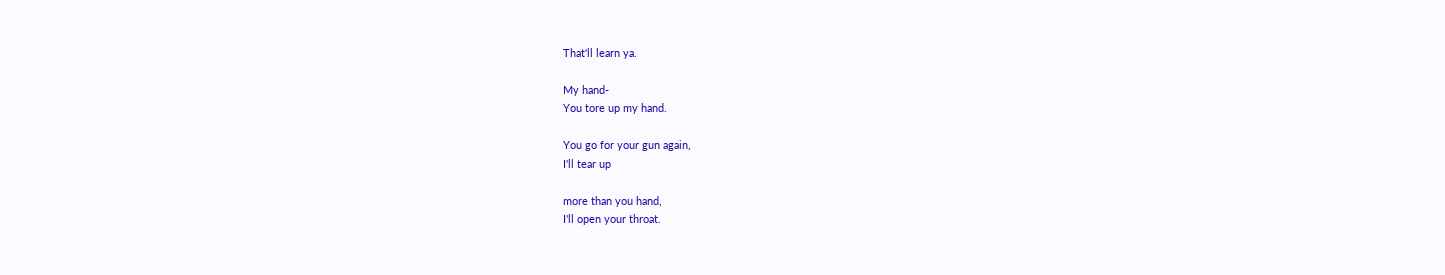That'll learn ya.

My hand-
You tore up my hand.

You go for your gun again,
I'll tear up

more than you hand,
I'll open your throat.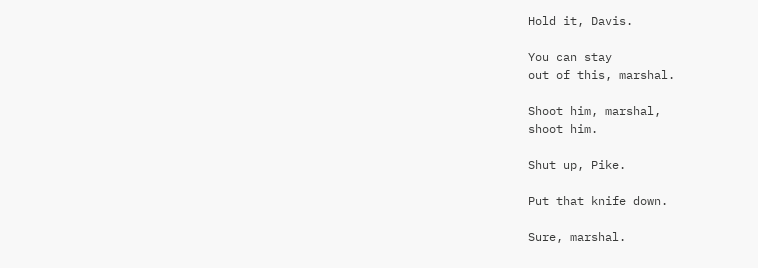Hold it, Davis.

You can stay
out of this, marshal.

Shoot him, marshal,
shoot him.

Shut up, Pike.

Put that knife down.

Sure, marshal.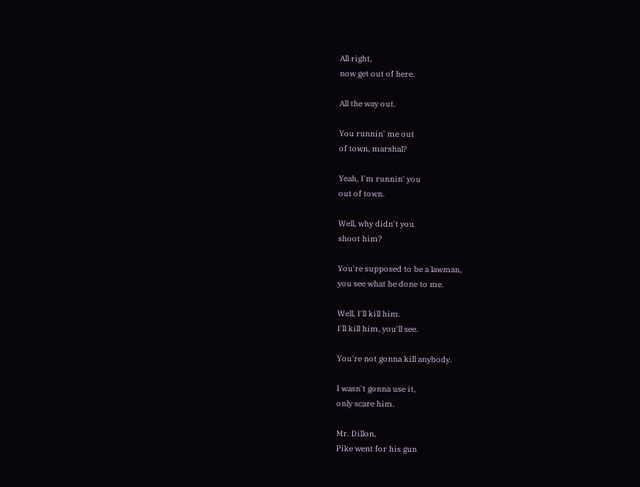All right,
now get out of here.

All the way out.

You runnin' me out
of town, marshal?

Yeah, I'm runnin' you
out of town.

Well, why didn't you
shoot him?

You're supposed to be a lawman,
you see what he done to me.

Well, I'll kill him.
I'll kill him, you'll see.

You're not gonna kill anybody.

I wasn't gonna use it,
only scare him.

Mr. Dillon,
Pike went for his gun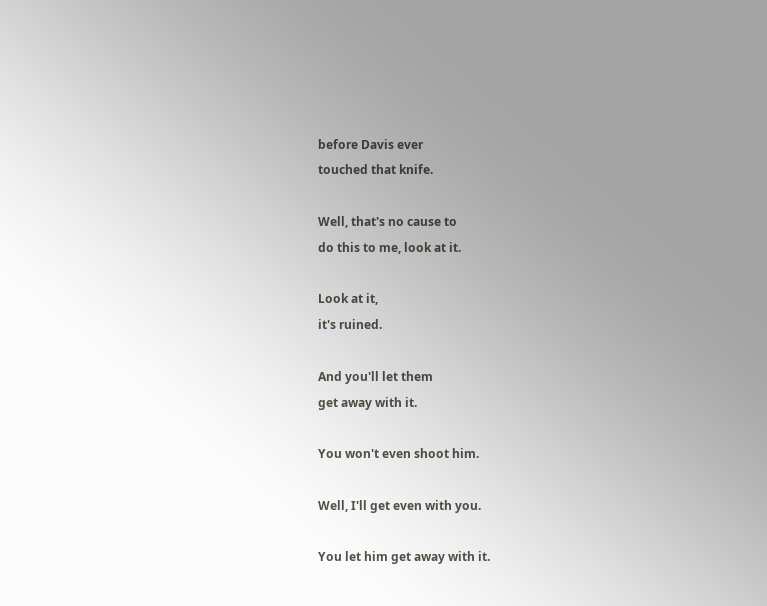before Davis ever
touched that knife.

Well, that's no cause to
do this to me, look at it.

Look at it,
it's ruined.

And you'll let them
get away with it.

You won't even shoot him.

Well, I'll get even with you.

You let him get away with it.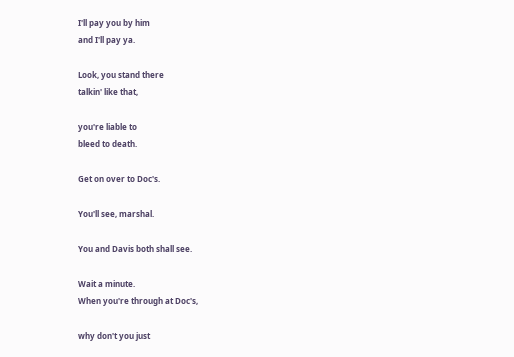I'll pay you by him
and I'll pay ya.

Look, you stand there
talkin' like that,

you're liable to
bleed to death.

Get on over to Doc's.

You'll see, marshal.

You and Davis both shall see.

Wait a minute.
When you're through at Doc's,

why don't you just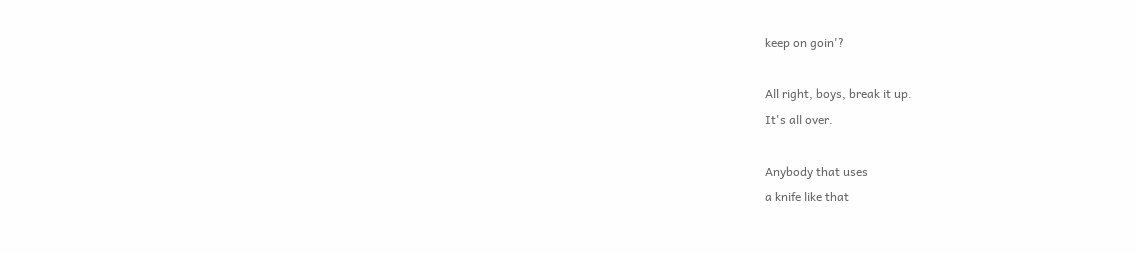keep on goin'?

All right, boys, break it up.
It's all over.

Anybody that uses
a knife like that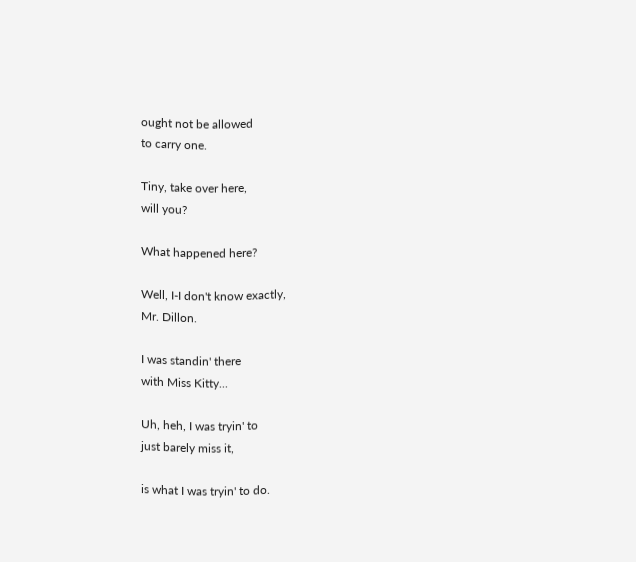ought not be allowed
to carry one.

Tiny, take over here,
will you?

What happened here?

Well, I-I don't know exactly,
Mr. Dillon.

I was standin' there
with Miss Kitty...

Uh, heh, I was tryin' to
just barely miss it,

is what I was tryin' to do.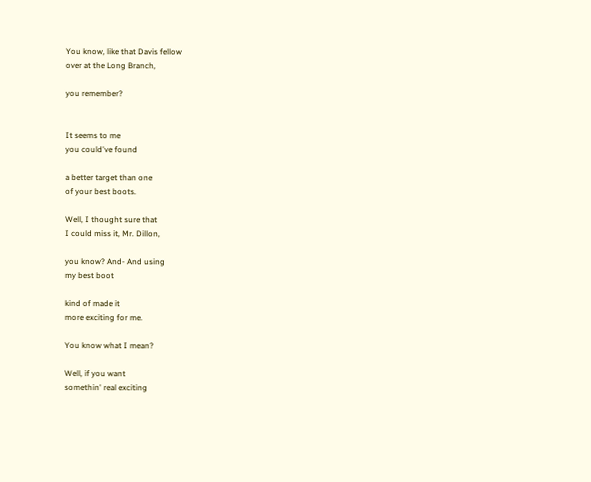You know, like that Davis fellow
over at the Long Branch,

you remember?


It seems to me
you could've found

a better target than one
of your best boots.

Well, I thought sure that
I could miss it, Mr. Dillon,

you know? And- And using
my best boot

kind of made it
more exciting for me.

You know what I mean?

Well, if you want
somethin' real exciting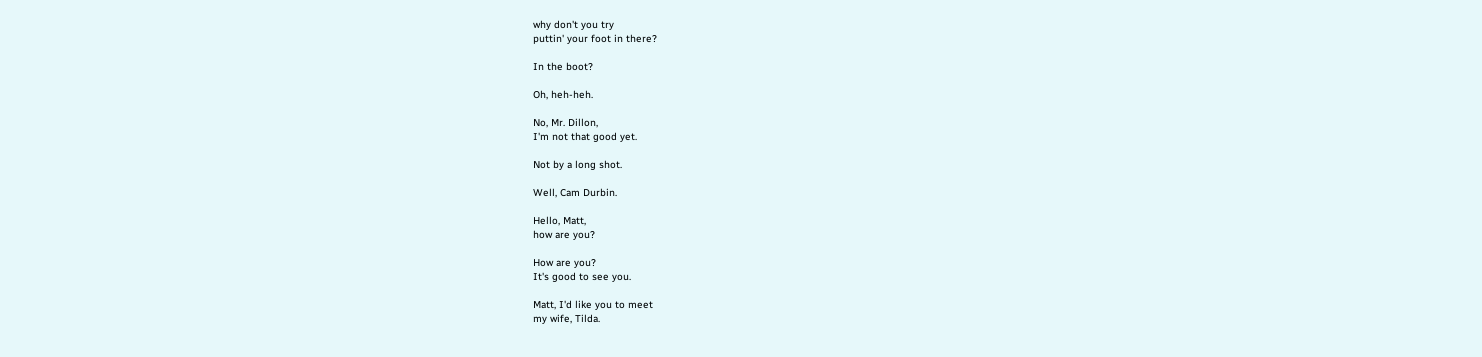why don't you try
puttin' your foot in there?

In the boot?

Oh, heh-heh.

No, Mr. Dillon,
I'm not that good yet.

Not by a long shot.

Well, Cam Durbin.

Hello, Matt,
how are you?

How are you?
It's good to see you.

Matt, I'd like you to meet
my wife, Tilda.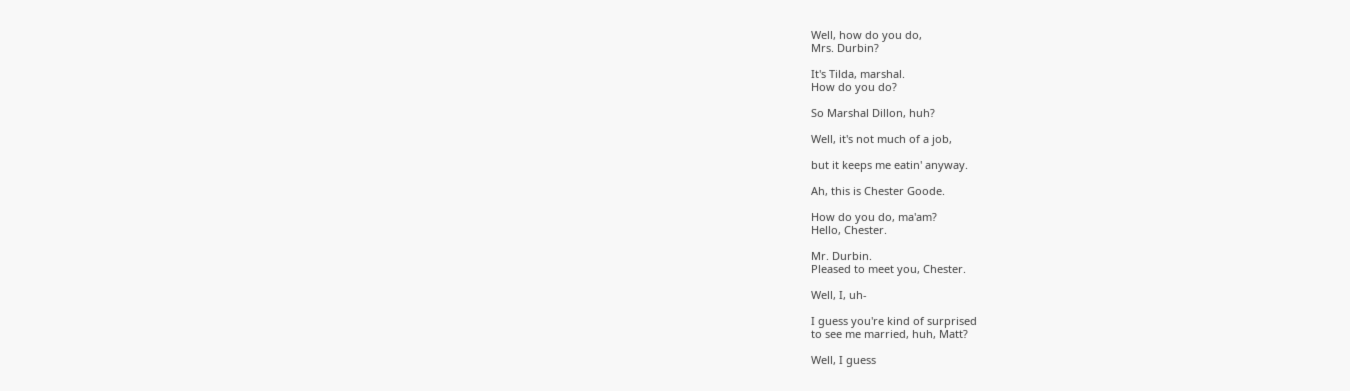Well, how do you do,
Mrs. Durbin?

It's Tilda, marshal.
How do you do?

So Marshal Dillon, huh?

Well, it's not much of a job,

but it keeps me eatin' anyway.

Ah, this is Chester Goode.

How do you do, ma'am?
Hello, Chester.

Mr. Durbin.
Pleased to meet you, Chester.

Well, I, uh-

I guess you're kind of surprised
to see me married, huh, Matt?

Well, I guess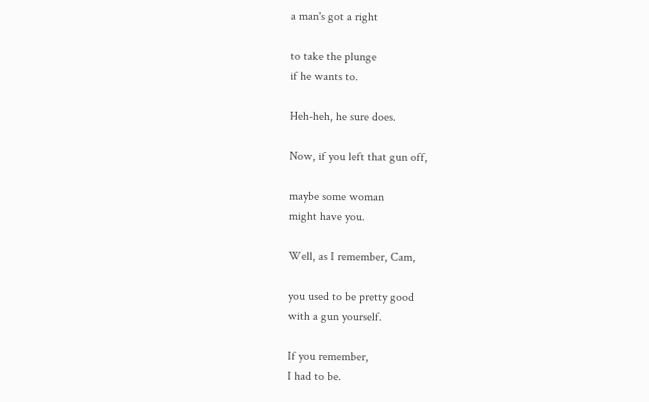a man's got a right

to take the plunge
if he wants to.

Heh-heh, he sure does.

Now, if you left that gun off,

maybe some woman
might have you.

Well, as I remember, Cam,

you used to be pretty good
with a gun yourself.

If you remember,
I had to be.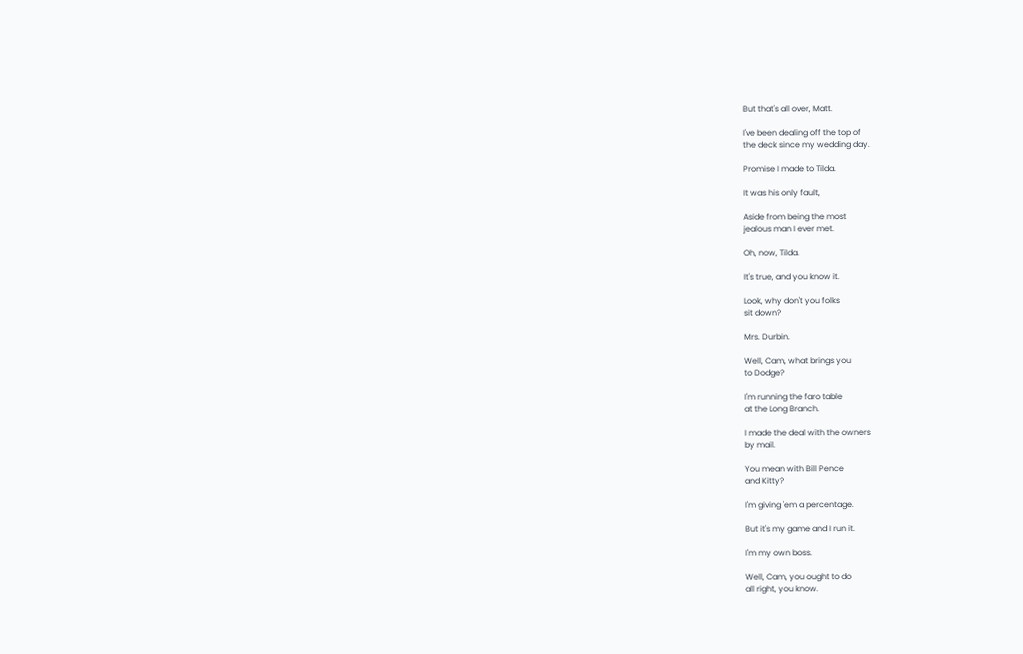But that's all over, Matt.

I've been dealing off the top of
the deck since my wedding day.

Promise I made to Tilda.

It was his only fault,

Aside from being the most
jealous man I ever met.

Oh, now, Tilda.

It's true, and you know it.

Look, why don't you folks
sit down?

Mrs. Durbin.

Well, Cam, what brings you
to Dodge?

I'm running the faro table
at the Long Branch.

I made the deal with the owners
by mail.

You mean with Bill Pence
and Kitty?

I'm giving 'em a percentage.

But it's my game and I run it.

I'm my own boss.

Well, Cam, you ought to do
all right, you know.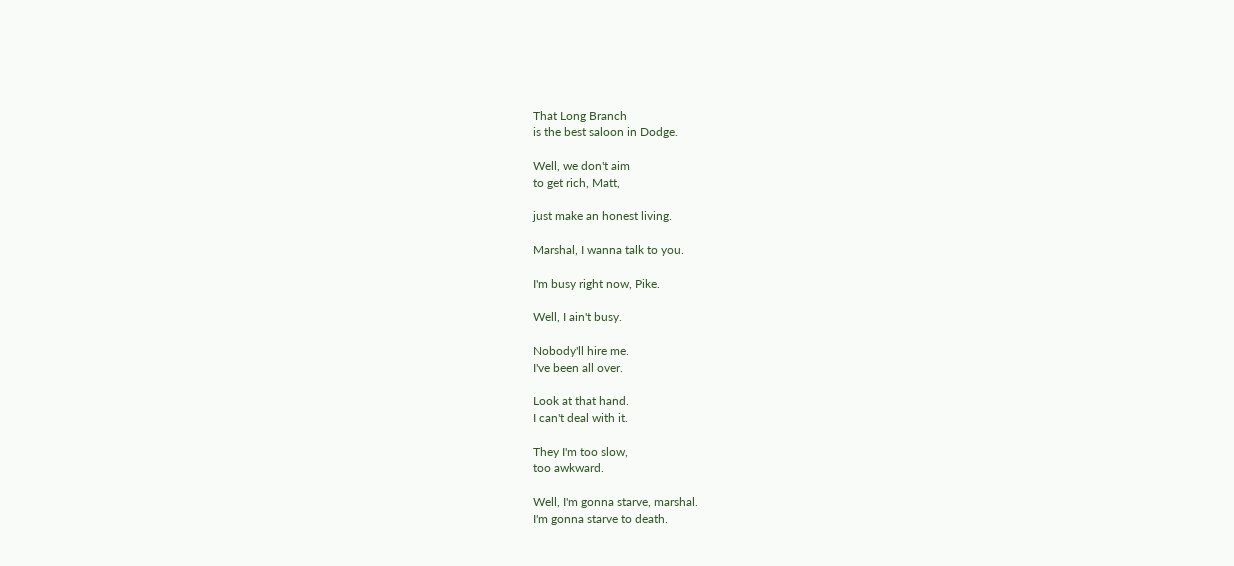That Long Branch
is the best saloon in Dodge.

Well, we don't aim
to get rich, Matt,

just make an honest living.

Marshal, I wanna talk to you.

I'm busy right now, Pike.

Well, I ain't busy.

Nobody'll hire me.
I've been all over.

Look at that hand.
I can't deal with it.

They I'm too slow,
too awkward.

Well, I'm gonna starve, marshal.
I'm gonna starve to death.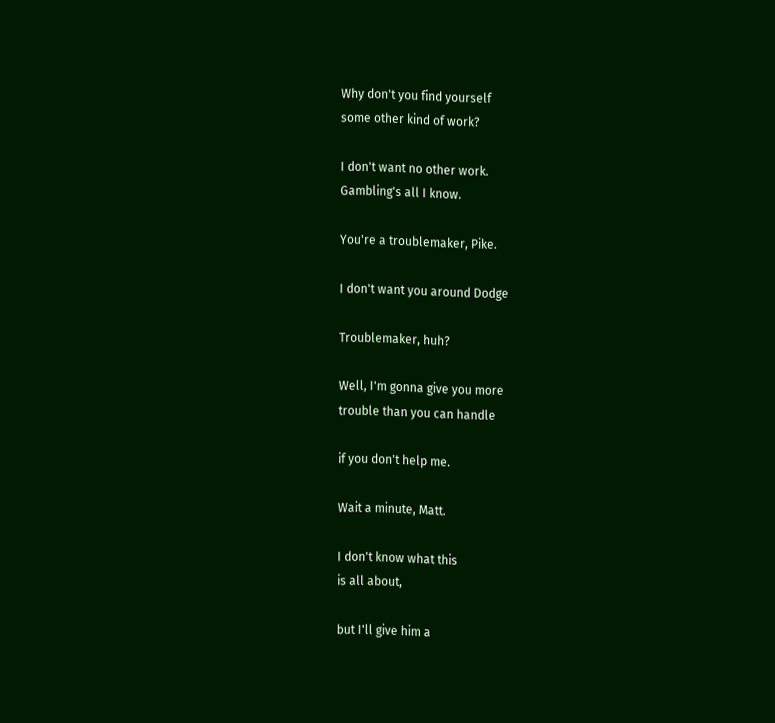Why don't you find yourself
some other kind of work?

I don't want no other work.
Gambling's all I know.

You're a troublemaker, Pike.

I don't want you around Dodge

Troublemaker, huh?

Well, I'm gonna give you more
trouble than you can handle

if you don't help me.

Wait a minute, Matt.

I don't know what this
is all about,

but I'll give him a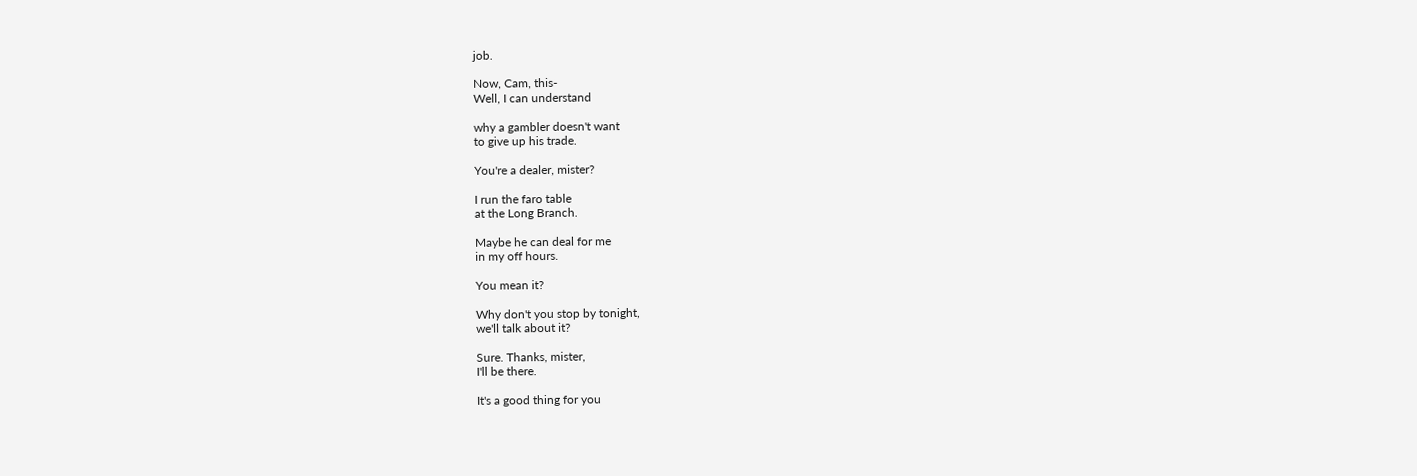job.

Now, Cam, this-
Well, I can understand

why a gambler doesn't want
to give up his trade.

You're a dealer, mister?

I run the faro table
at the Long Branch.

Maybe he can deal for me
in my off hours.

You mean it?

Why don't you stop by tonight,
we'll talk about it?

Sure. Thanks, mister,
I'll be there.

It's a good thing for you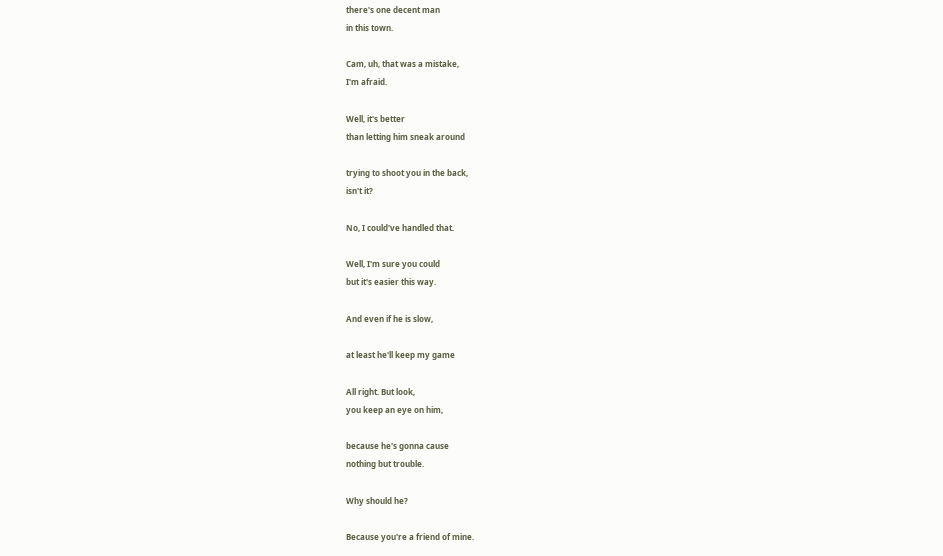there's one decent man
in this town.

Cam, uh, that was a mistake,
I'm afraid.

Well, it's better
than letting him sneak around

trying to shoot you in the back,
isn't it?

No, I could've handled that.

Well, I'm sure you could
but it's easier this way.

And even if he is slow,

at least he'll keep my game

All right. But look,
you keep an eye on him,

because he's gonna cause
nothing but trouble.

Why should he?

Because you're a friend of mine.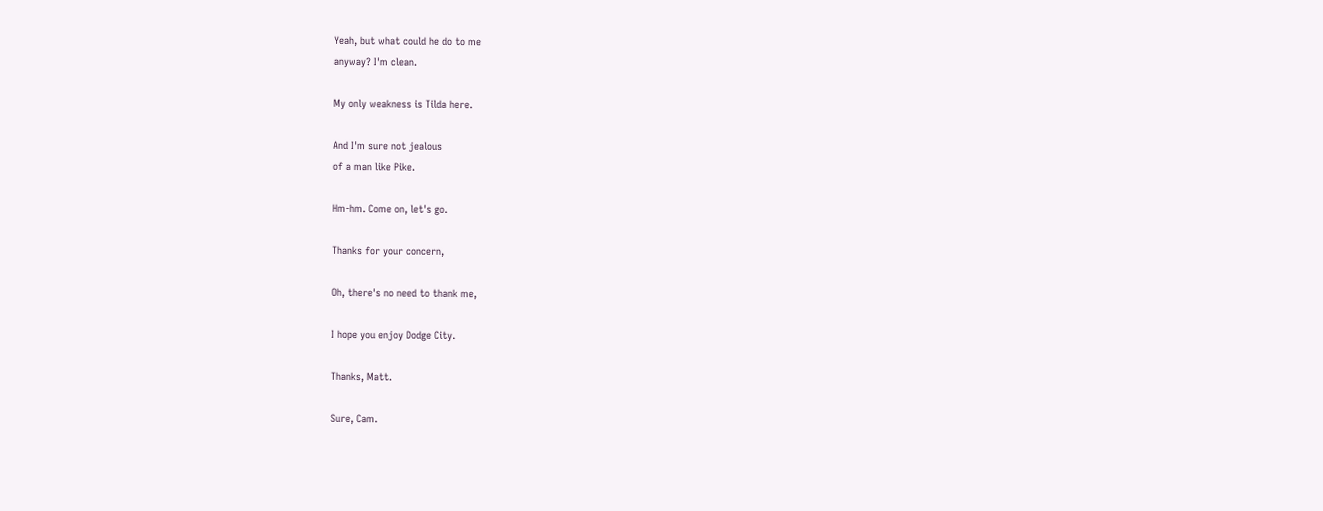Yeah, but what could he do to me
anyway? I'm clean.

My only weakness is Tilda here.

And I'm sure not jealous
of a man like Pike.

Hm-hm. Come on, let's go.

Thanks for your concern,

Oh, there's no need to thank me,

I hope you enjoy Dodge City.

Thanks, Matt.

Sure, Cam.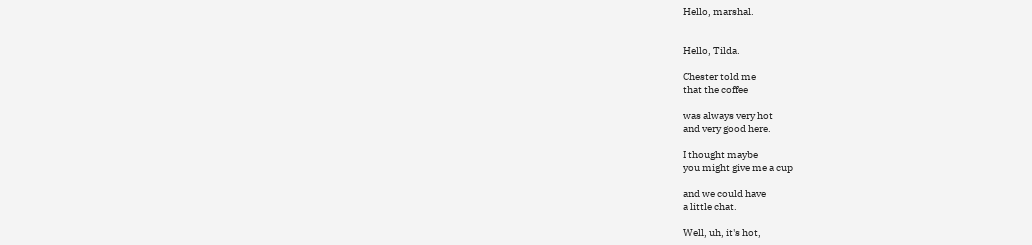Hello, marshal.


Hello, Tilda.

Chester told me
that the coffee

was always very hot
and very good here.

I thought maybe
you might give me a cup

and we could have
a little chat.

Well, uh, it's hot,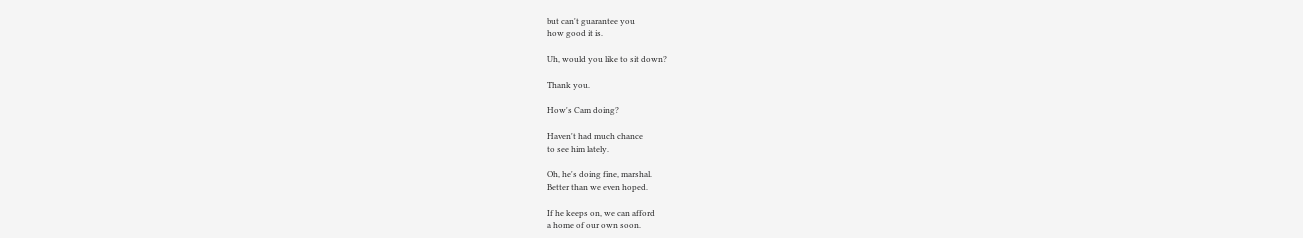but can't guarantee you
how good it is.

Uh, would you like to sit down?

Thank you.

How's Cam doing?

Haven't had much chance
to see him lately.

Oh, he's doing fine, marshal.
Better than we even hoped.

If he keeps on, we can afford
a home of our own soon.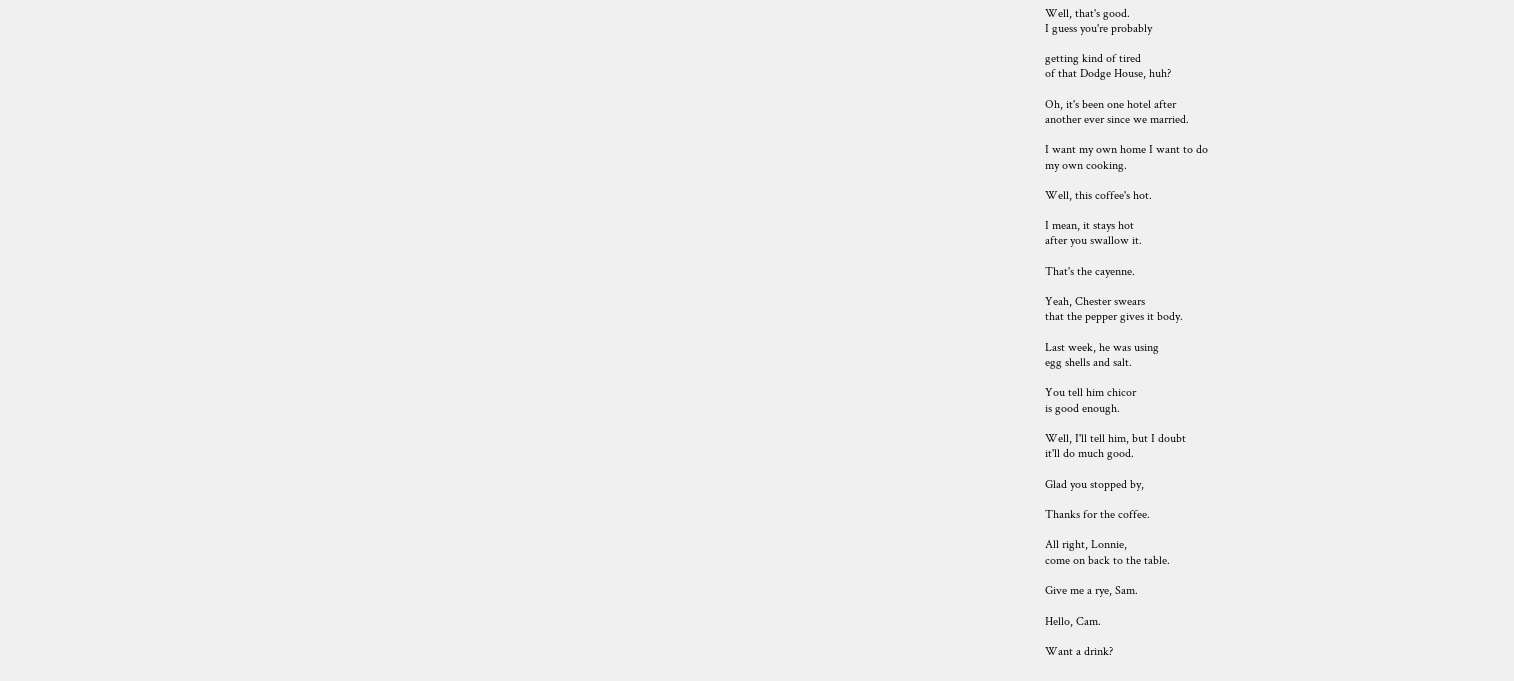Well, that's good.
I guess you're probably

getting kind of tired
of that Dodge House, huh?

Oh, it's been one hotel after
another ever since we married.

I want my own home I want to do
my own cooking.

Well, this coffee's hot.

I mean, it stays hot
after you swallow it.

That's the cayenne.

Yeah, Chester swears
that the pepper gives it body.

Last week, he was using
egg shells and salt.

You tell him chicor
is good enough.

Well, I'll tell him, but I doubt
it'll do much good.

Glad you stopped by,

Thanks for the coffee.

All right, Lonnie,
come on back to the table.

Give me a rye, Sam.

Hello, Cam.

Want a drink?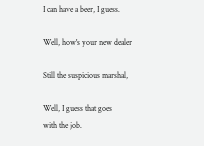I can have a beer, I guess.

Well, how's your new dealer

Still the suspicious marshal,

Well, I guess that goes
with the job.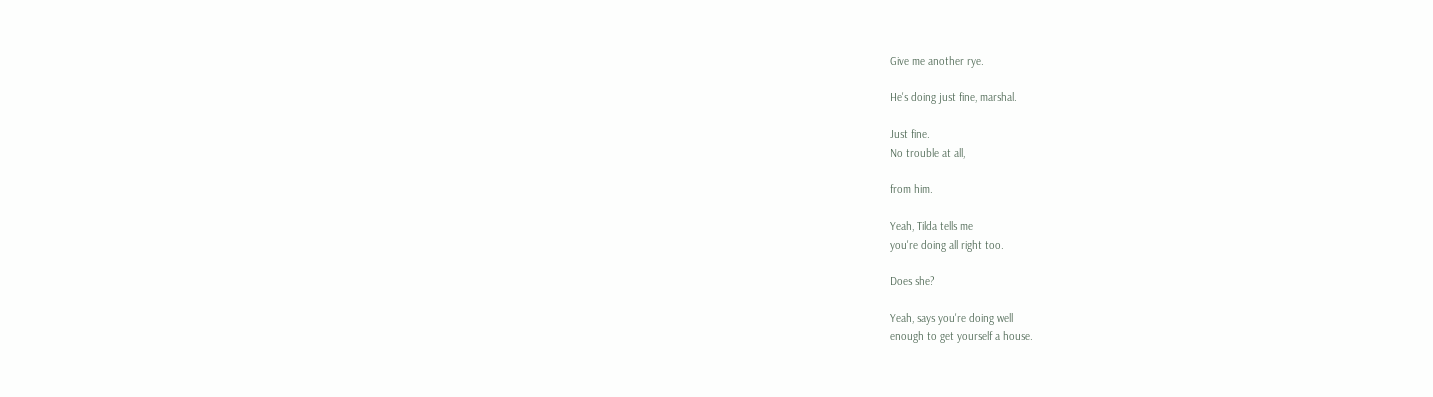Give me another rye.

He's doing just fine, marshal.

Just fine.
No trouble at all,

from him.

Yeah, Tilda tells me
you're doing all right too.

Does she?

Yeah, says you're doing well
enough to get yourself a house.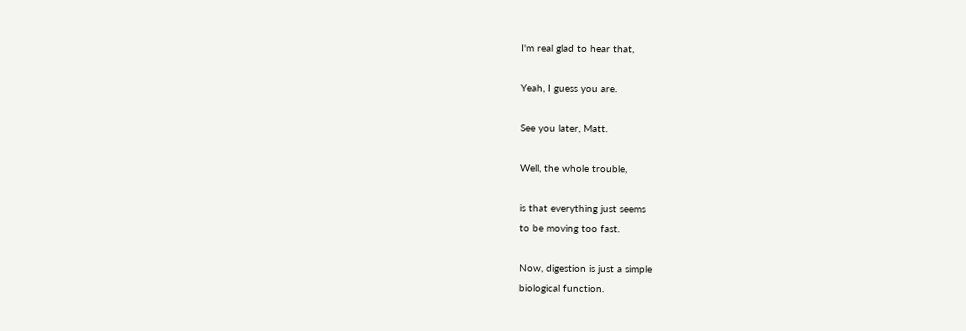I'm real glad to hear that,

Yeah, I guess you are.

See you later, Matt.

Well, the whole trouble,

is that everything just seems
to be moving too fast.

Now, digestion is just a simple
biological function.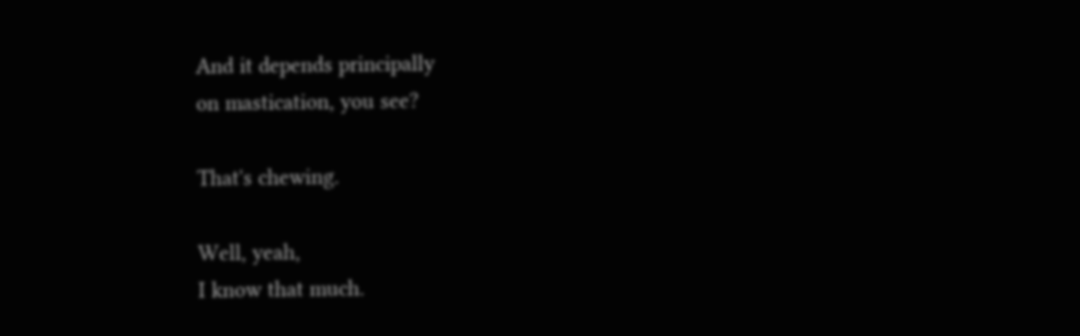And it depends principally
on mastication, you see?

That's chewing.

Well, yeah,
I know that much.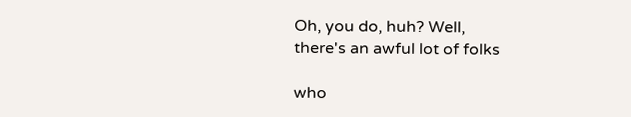Oh, you do, huh? Well,
there's an awful lot of folks

who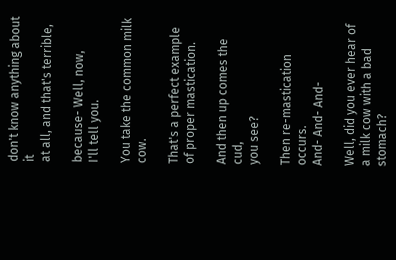don't know anything about it
at all, and that's terrible,

because- Well, now,
I'll tell you.

You take the common milk cow.

That's a perfect example
of proper mastication.

And then up comes the cud,
you see?

Then re-mastication occurs.
And- And- And-

Well, did you ever hear of
a milk cow with a bad stomach?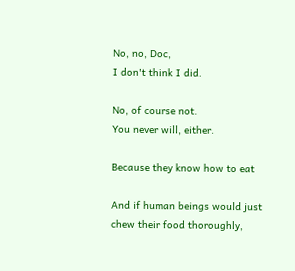No, no, Doc,
I don't think I did.

No, of course not.
You never will, either.

Because they know how to eat

And if human beings would just
chew their food thoroughly,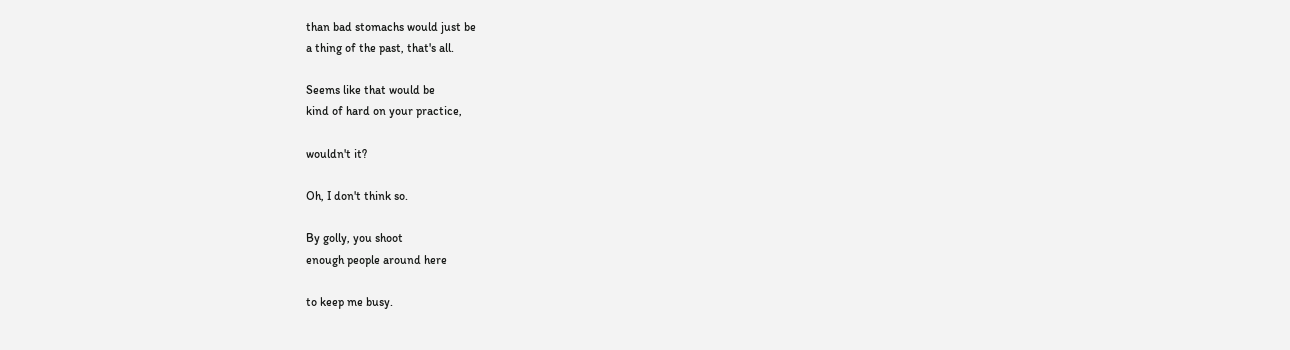than bad stomachs would just be
a thing of the past, that's all.

Seems like that would be
kind of hard on your practice,

wouldn't it?

Oh, I don't think so.

By golly, you shoot
enough people around here

to keep me busy.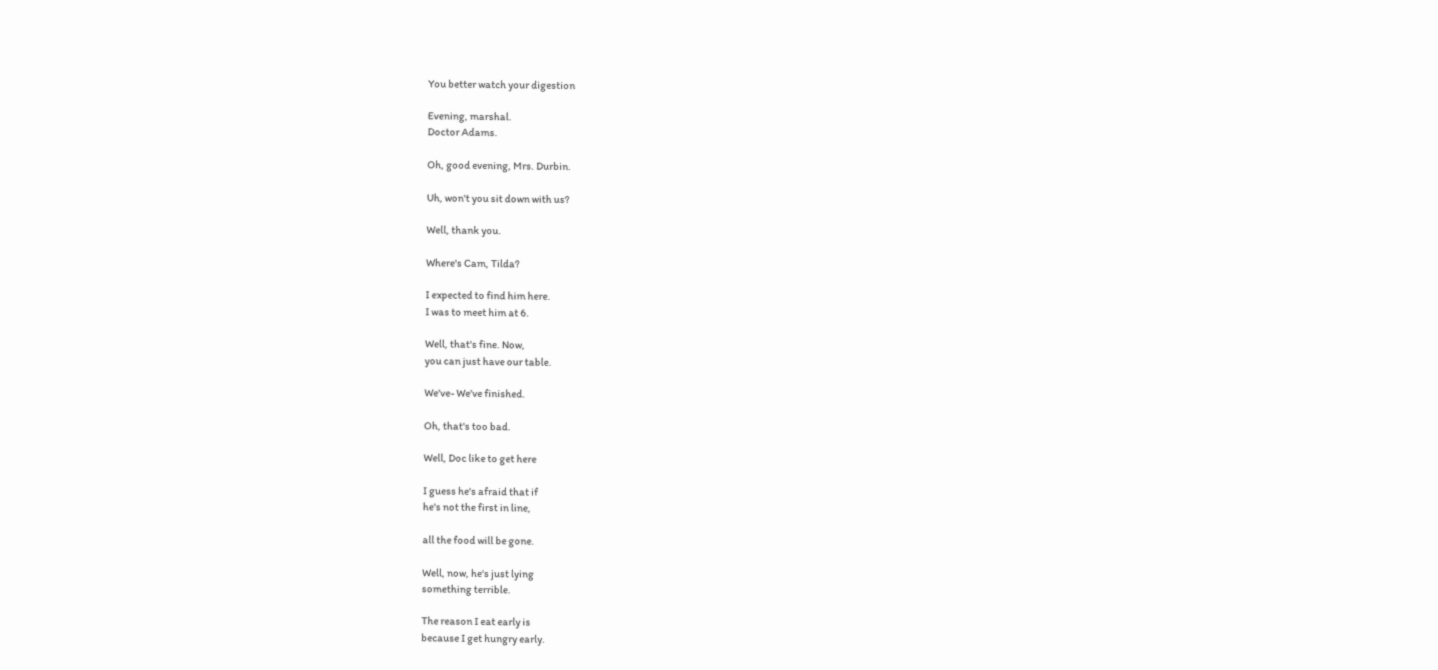You better watch your digestion

Evening, marshal.
Doctor Adams.

Oh, good evening, Mrs. Durbin.

Uh, won't you sit down with us?

Well, thank you.

Where's Cam, Tilda?

I expected to find him here.
I was to meet him at 6.

Well, that's fine. Now,
you can just have our table.

We've- We've finished.

Oh, that's too bad.

Well, Doc like to get here

I guess he's afraid that if
he's not the first in line,

all the food will be gone.

Well, now, he's just lying
something terrible.

The reason I eat early is
because I get hungry early.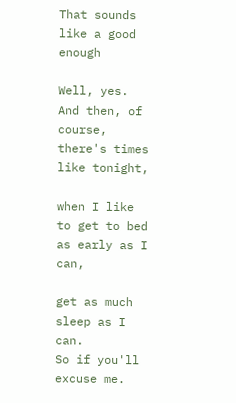That sounds like a good enough

Well, yes. And then, of course,
there's times like tonight,

when I like to get to bed
as early as I can,

get as much sleep as I can.
So if you'll excuse me.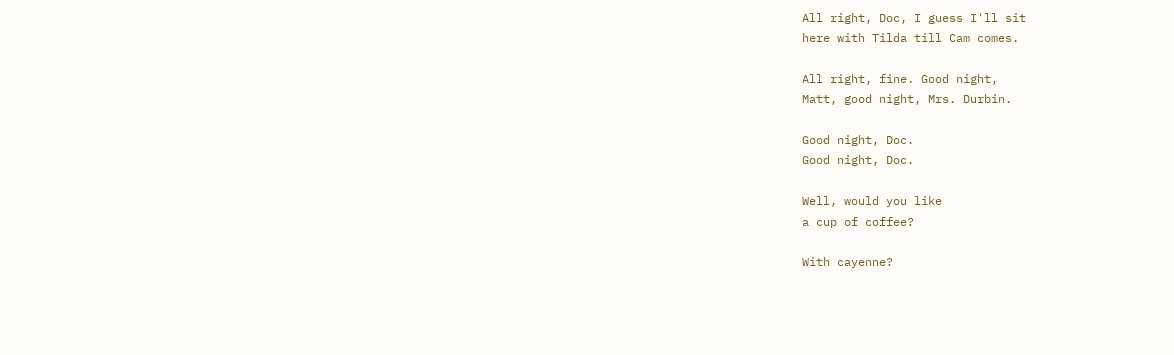All right, Doc, I guess I'll sit
here with Tilda till Cam comes.

All right, fine. Good night,
Matt, good night, Mrs. Durbin.

Good night, Doc.
Good night, Doc.

Well, would you like
a cup of coffee?

With cayenne?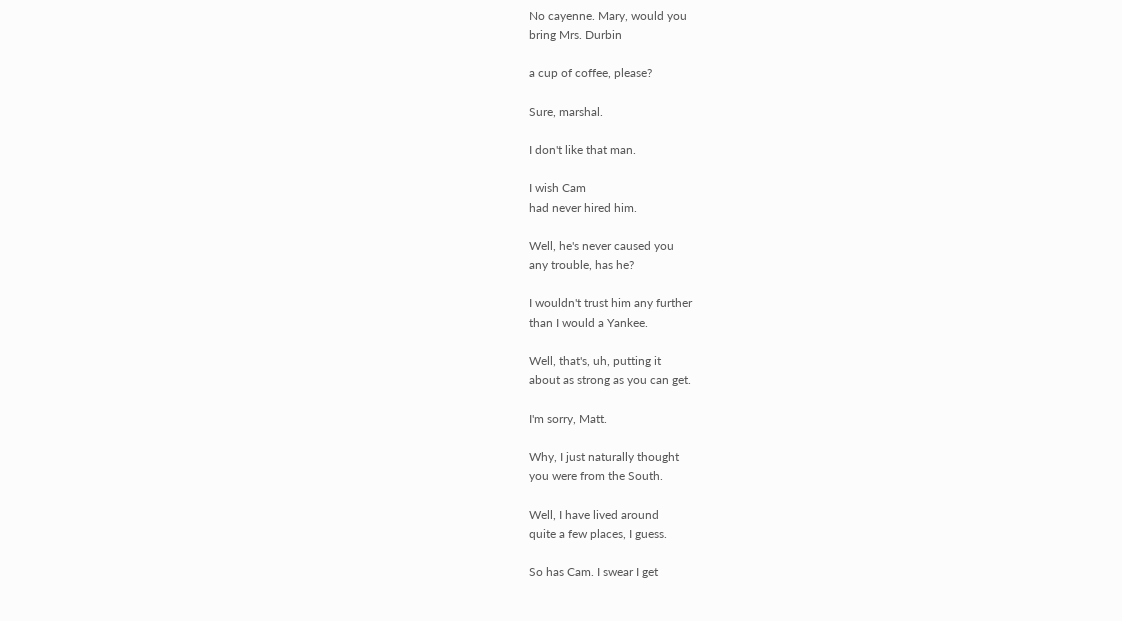No cayenne. Mary, would you
bring Mrs. Durbin

a cup of coffee, please?

Sure, marshal.

I don't like that man.

I wish Cam
had never hired him.

Well, he's never caused you
any trouble, has he?

I wouldn't trust him any further
than I would a Yankee.

Well, that's, uh, putting it
about as strong as you can get.

I'm sorry, Matt.

Why, I just naturally thought
you were from the South.

Well, I have lived around
quite a few places, I guess.

So has Cam. I swear I get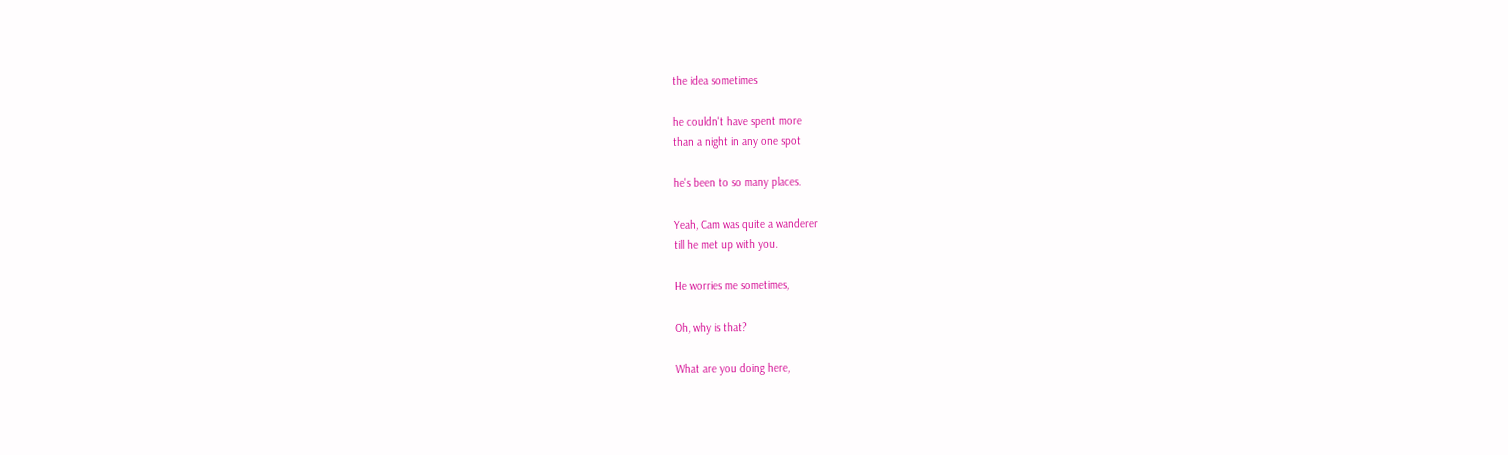the idea sometimes

he couldn't have spent more
than a night in any one spot

he's been to so many places.

Yeah, Cam was quite a wanderer
till he met up with you.

He worries me sometimes,

Oh, why is that?

What are you doing here,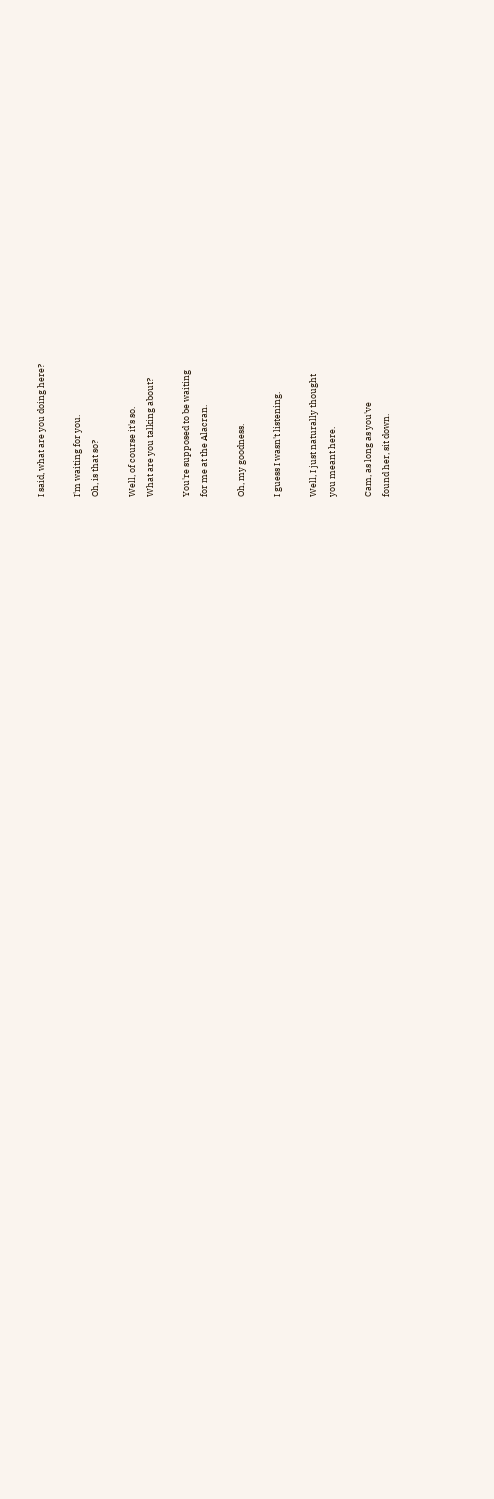I said, what are you doing here?

I'm waiting for you.
Oh, is that so?

Well, of course it's so.
What are you talking about?

You're supposed to be waiting
for me at the Alacran.

Oh, my goodness.

I guess I wasn't listening.

Well, I just naturally thought
you meant here.

Cam, as long as you've
found her, sit down.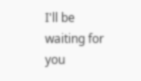I'll be waiting for you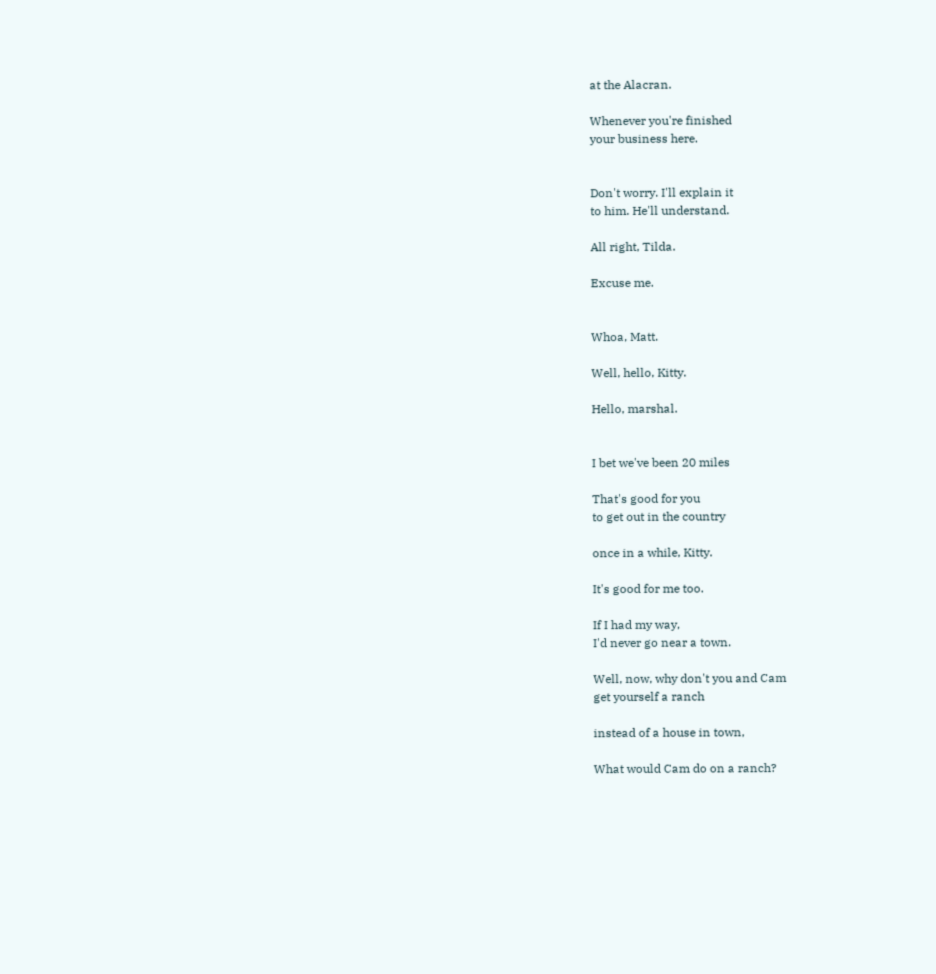at the Alacran.

Whenever you're finished
your business here.


Don't worry. I'll explain it
to him. He'll understand.

All right, Tilda.

Excuse me.


Whoa, Matt.

Well, hello, Kitty.

Hello, marshal.


I bet we've been 20 miles

That's good for you
to get out in the country

once in a while, Kitty.

It's good for me too.

If I had my way,
I'd never go near a town.

Well, now, why don't you and Cam
get yourself a ranch

instead of a house in town,

What would Cam do on a ranch?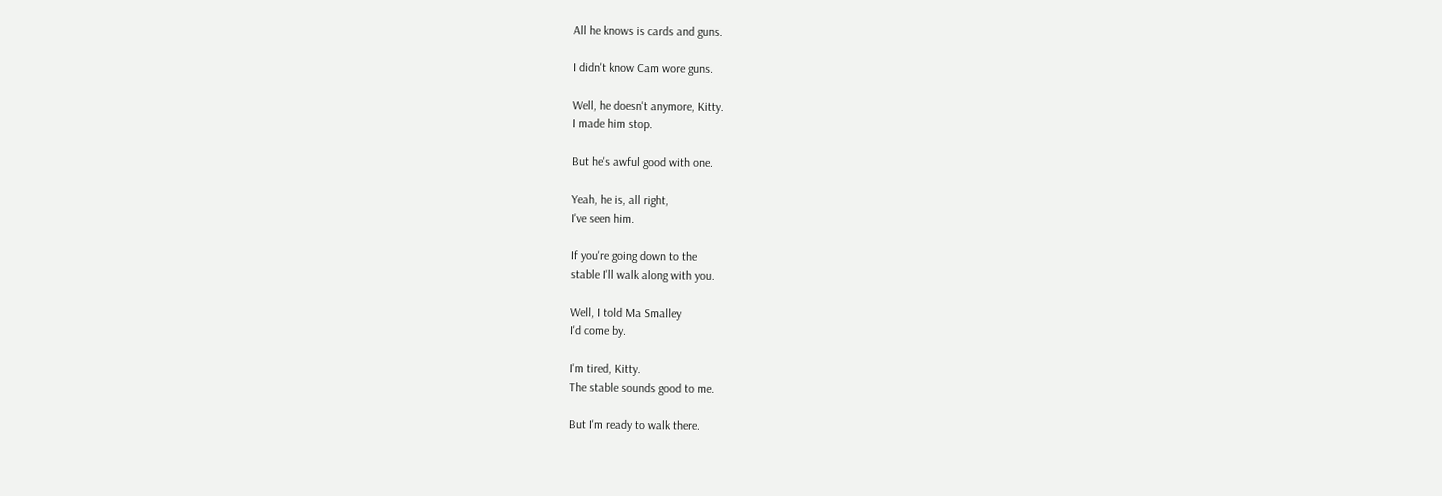All he knows is cards and guns.

I didn't know Cam wore guns.

Well, he doesn't anymore, Kitty.
I made him stop.

But he's awful good with one.

Yeah, he is, all right,
I've seen him.

If you're going down to the
stable I'll walk along with you.

Well, I told Ma Smalley
I'd come by.

I'm tired, Kitty.
The stable sounds good to me.

But I'm ready to walk there.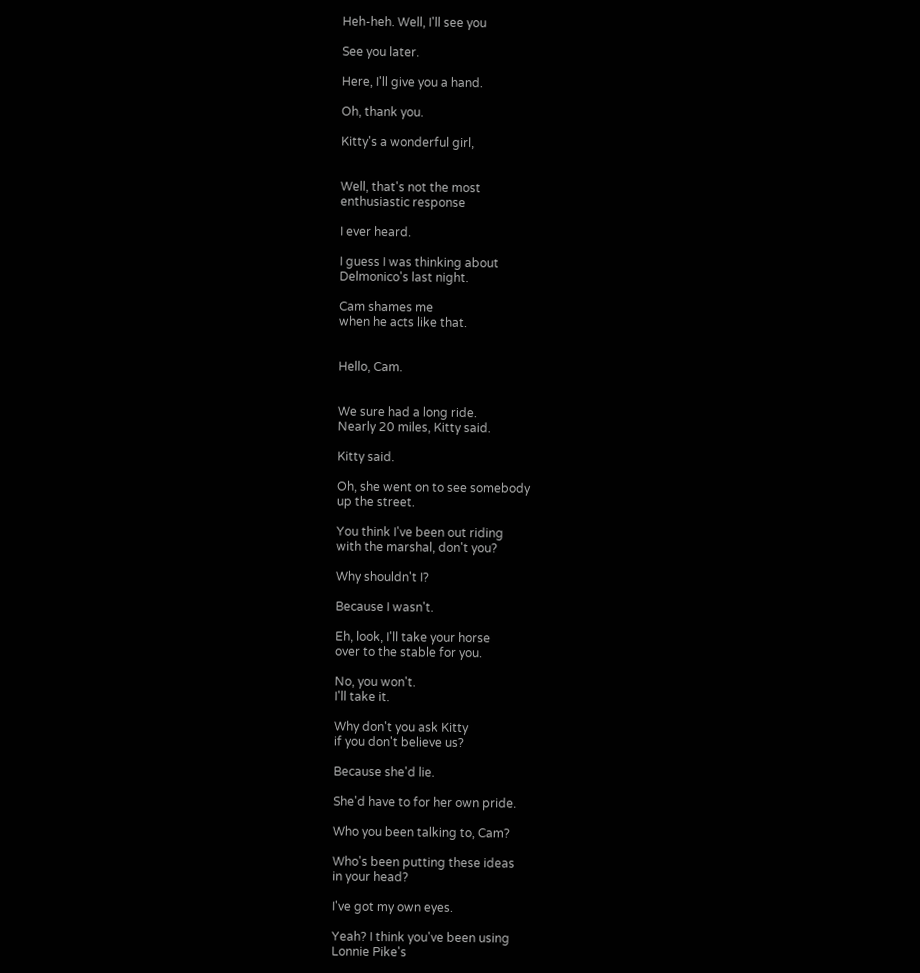Heh-heh. Well, I'll see you

See you later.

Here, I'll give you a hand.

Oh, thank you.

Kitty's a wonderful girl,


Well, that's not the most
enthusiastic response

I ever heard.

I guess I was thinking about
Delmonico's last night.

Cam shames me
when he acts like that.


Hello, Cam.


We sure had a long ride.
Nearly 20 miles, Kitty said.

Kitty said.

Oh, she went on to see somebody
up the street.

You think I've been out riding
with the marshal, don't you?

Why shouldn't I?

Because I wasn't.

Eh, look, I'll take your horse
over to the stable for you.

No, you won't.
I'll take it.

Why don't you ask Kitty
if you don't believe us?

Because she'd lie.

She'd have to for her own pride.

Who you been talking to, Cam?

Who's been putting these ideas
in your head?

I've got my own eyes.

Yeah? I think you've been using
Lonnie Pike's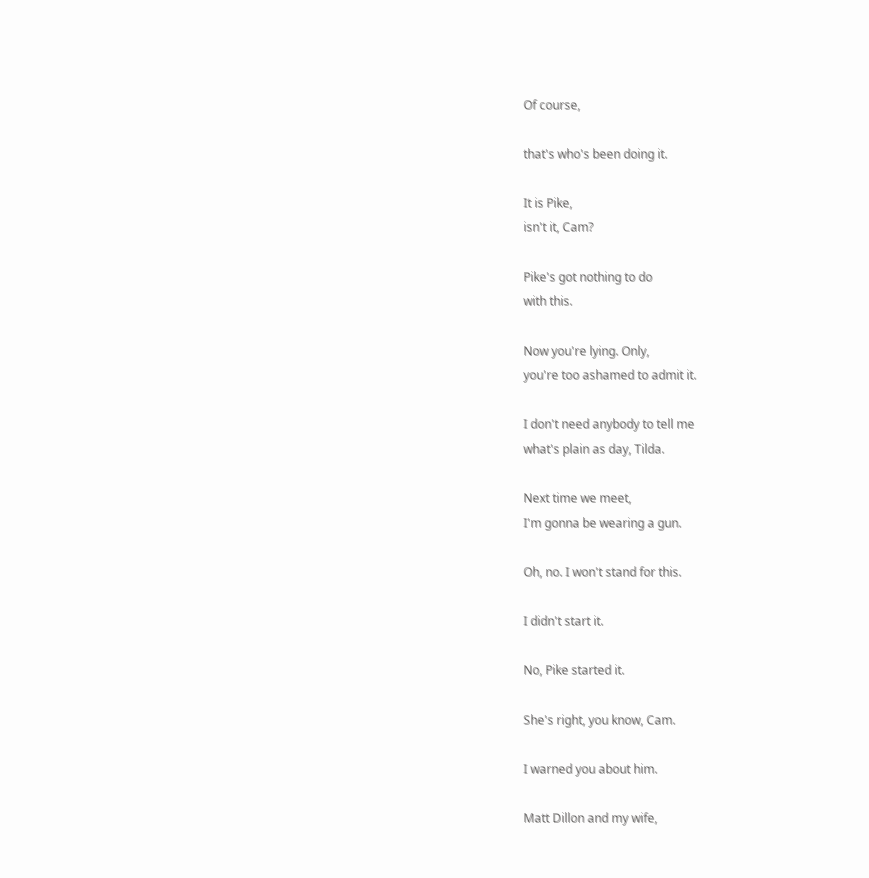Of course,

that's who's been doing it.

It is Pike,
isn't it, Cam?

Pike's got nothing to do
with this.

Now you're lying. Only,
you're too ashamed to admit it.

I don't need anybody to tell me
what's plain as day, Tilda.

Next time we meet,
I'm gonna be wearing a gun.

Oh, no. I won't stand for this.

I didn't start it.

No, Pike started it.

She's right, you know, Cam.

I warned you about him.

Matt Dillon and my wife,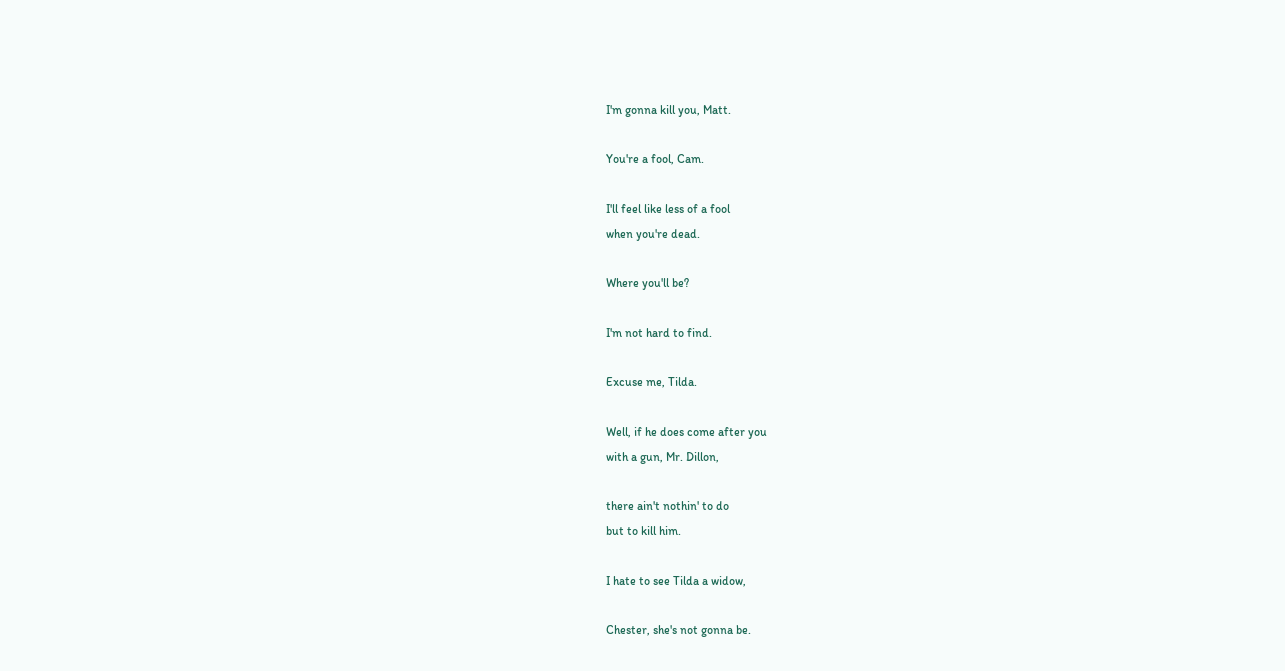I'm gonna kill you, Matt.

You're a fool, Cam.

I'll feel like less of a fool
when you're dead.

Where you'll be?

I'm not hard to find.

Excuse me, Tilda.

Well, if he does come after you
with a gun, Mr. Dillon,

there ain't nothin' to do
but to kill him.

I hate to see Tilda a widow,

Chester, she's not gonna be.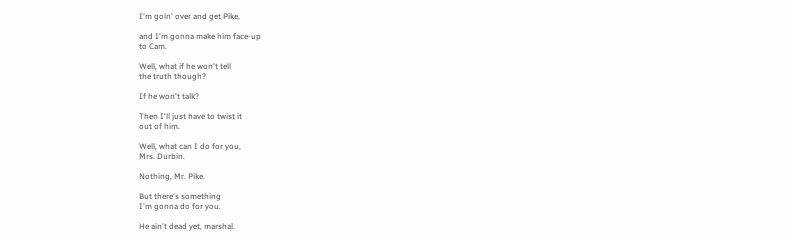I'm goin' over and get Pike,

and I'm gonna make him face-up
to Cam.

Well, what if he won't tell
the truth though?

If he won't talk?

Then I'll just have to twist it
out of him.

Well, what can I do for you,
Mrs. Durbin.

Nothing, Mr. Pike.

But there's something
I'm gonna do for you.

He ain't dead yet, marshal.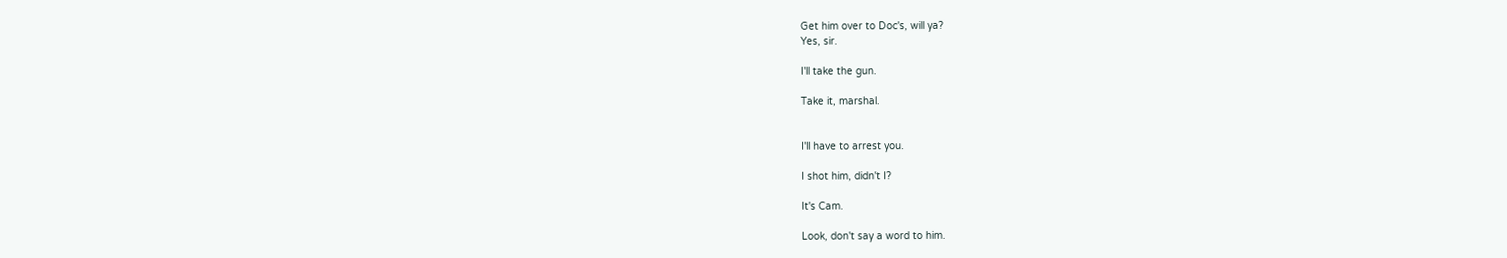Get him over to Doc's, will ya?
Yes, sir.

I'll take the gun.

Take it, marshal.


I'll have to arrest you.

I shot him, didn't I?

It's Cam.

Look, don't say a word to him.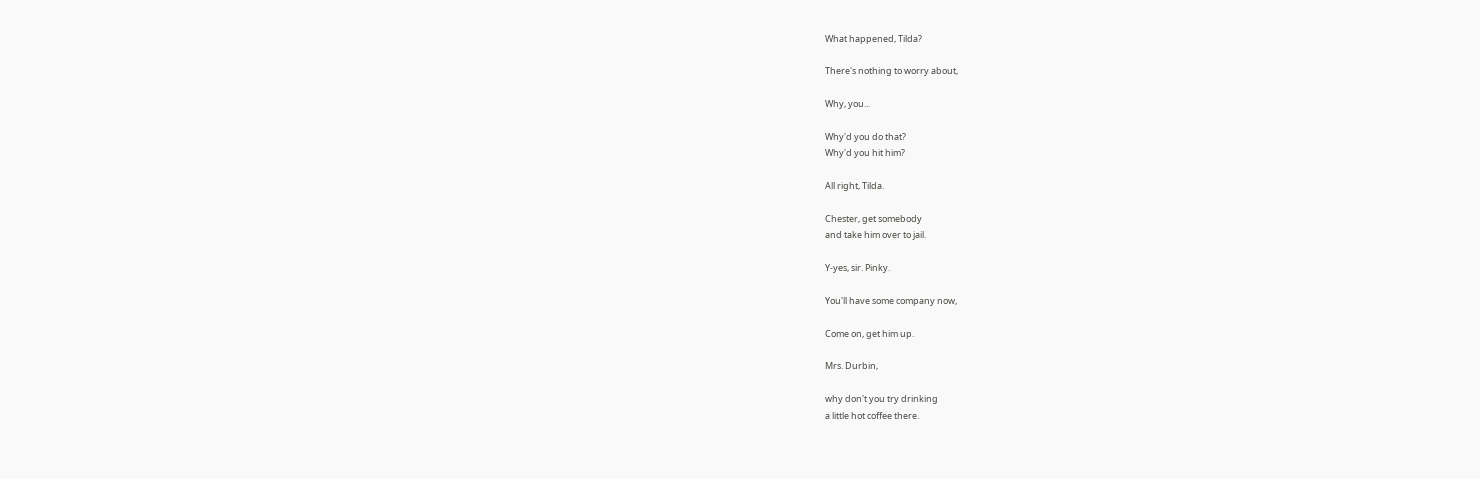What happened, Tilda?

There's nothing to worry about,

Why, you...

Why'd you do that?
Why'd you hit him?

All right, Tilda.

Chester, get somebody
and take him over to jail.

Y-yes, sir. Pinky.

You'll have some company now,

Come on, get him up.

Mrs. Durbin,

why don't you try drinking
a little hot coffee there.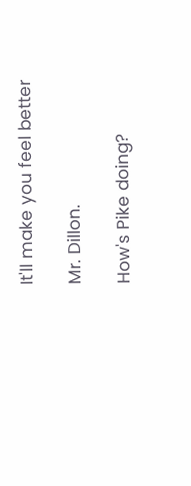It'll make you feel better

Mr. Dillon.

How's Pike doing?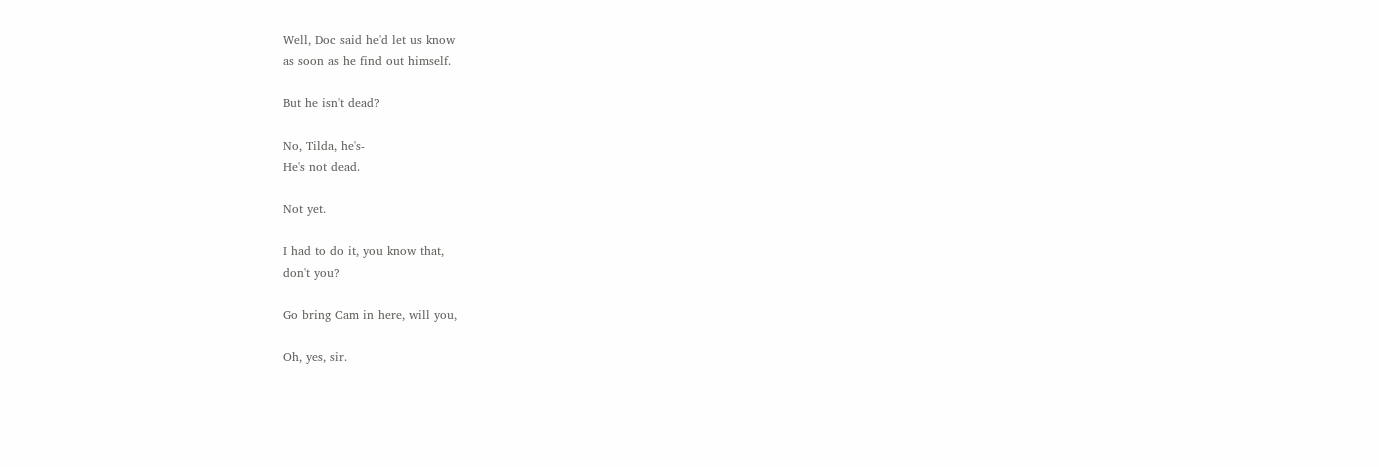Well, Doc said he'd let us know
as soon as he find out himself.

But he isn't dead?

No, Tilda, he's-
He's not dead.

Not yet.

I had to do it, you know that,
don't you?

Go bring Cam in here, will you,

Oh, yes, sir.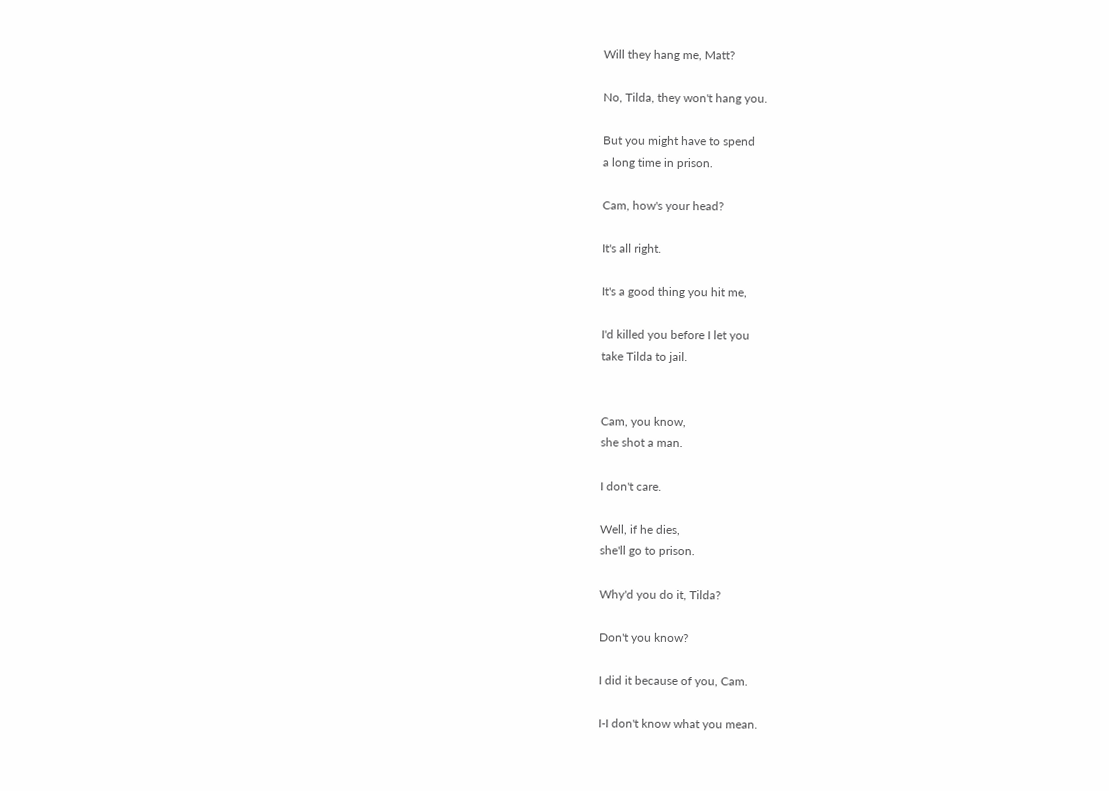Will they hang me, Matt?

No, Tilda, they won't hang you.

But you might have to spend
a long time in prison.

Cam, how's your head?

It's all right.

It's a good thing you hit me,

I'd killed you before I let you
take Tilda to jail.


Cam, you know,
she shot a man.

I don't care.

Well, if he dies,
she'll go to prison.

Why'd you do it, Tilda?

Don't you know?

I did it because of you, Cam.

I-I don't know what you mean.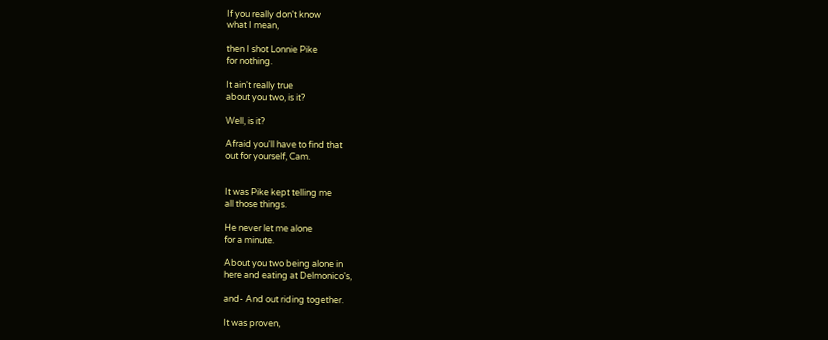If you really don't know
what I mean,

then I shot Lonnie Pike
for nothing.

It ain't really true
about you two, is it?

Well, is it?

Afraid you'll have to find that
out for yourself, Cam.


It was Pike kept telling me
all those things.

He never let me alone
for a minute.

About you two being alone in
here and eating at Delmonico's,

and- And out riding together.

It was proven,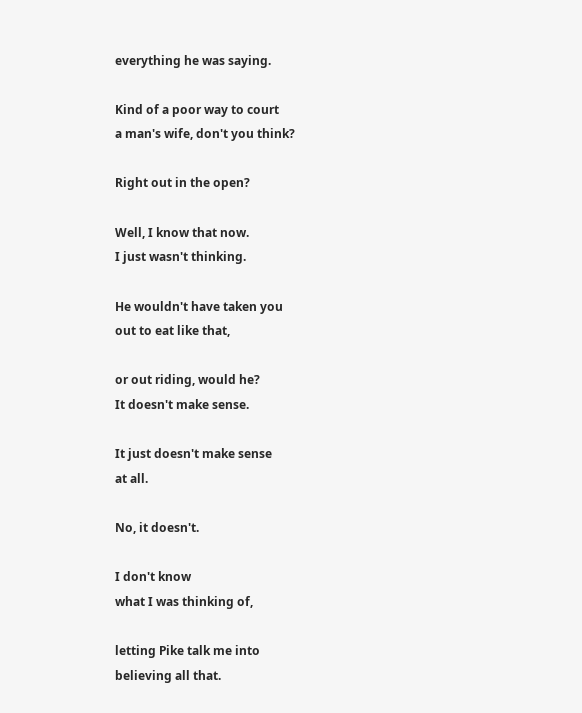everything he was saying.

Kind of a poor way to court
a man's wife, don't you think?

Right out in the open?

Well, I know that now.
I just wasn't thinking.

He wouldn't have taken you
out to eat like that,

or out riding, would he?
It doesn't make sense.

It just doesn't make sense
at all.

No, it doesn't.

I don't know
what I was thinking of,

letting Pike talk me into
believing all that.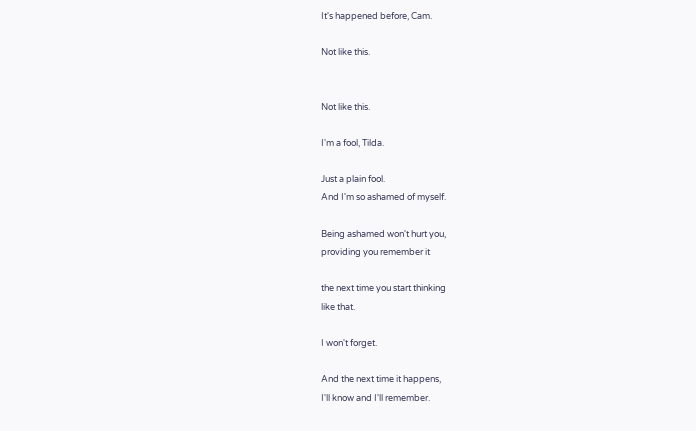It's happened before, Cam.

Not like this.


Not like this.

I'm a fool, Tilda.

Just a plain fool.
And I'm so ashamed of myself.

Being ashamed won't hurt you,
providing you remember it

the next time you start thinking
like that.

I won't forget.

And the next time it happens,
I'll know and I'll remember.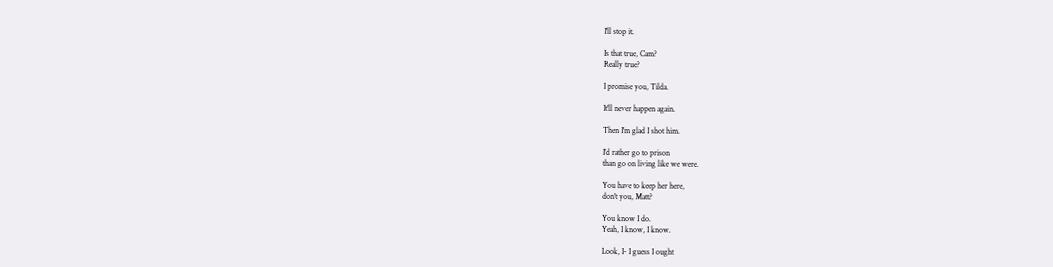I'll stop it.

Is that true, Cam?
Really true?

I promise you, Tilda.

It'll never happen again.

Then I'm glad I shot him.

I'd rather go to prison
than go on living like we were.

You have to keep her here,
don't you, Matt?

You know I do.
Yeah, I know, I know.

Look, I- I guess I ought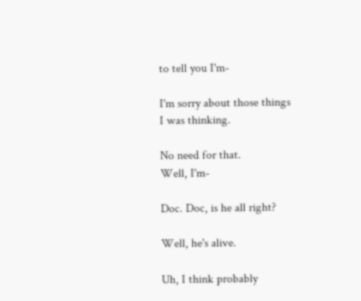to tell you I'm-

I'm sorry about those things
I was thinking.

No need for that.
Well, I'm-

Doc. Doc, is he all right?

Well, he's alive.

Uh, I think probably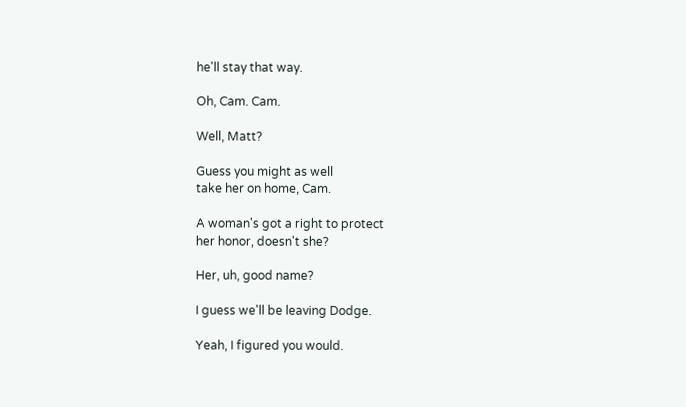he'll stay that way.

Oh, Cam. Cam.

Well, Matt?

Guess you might as well
take her on home, Cam.

A woman's got a right to protect
her honor, doesn't she?

Her, uh, good name?

I guess we'll be leaving Dodge.

Yeah, I figured you would.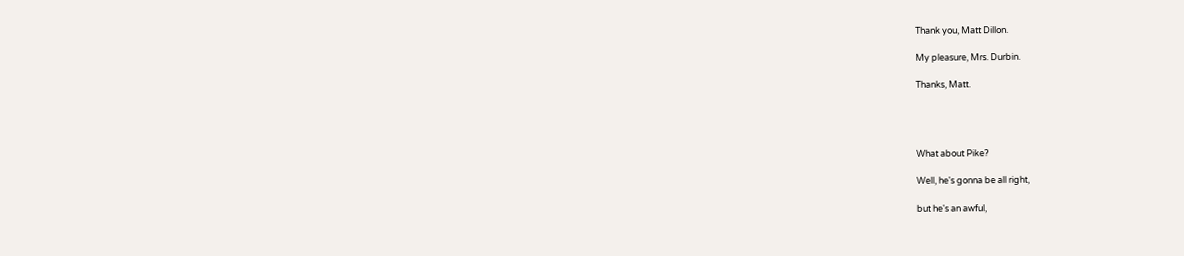Thank you, Matt Dillon.

My pleasure, Mrs. Durbin.

Thanks, Matt.




What about Pike?

Well, he's gonna be all right,

but he's an awful,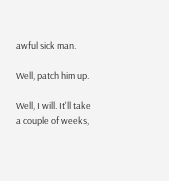awful sick man.

Well, patch him up.

Well, I will. It'll take
a couple of weeks,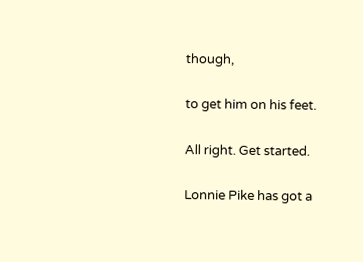though,

to get him on his feet.

All right. Get started.

Lonnie Pike has got a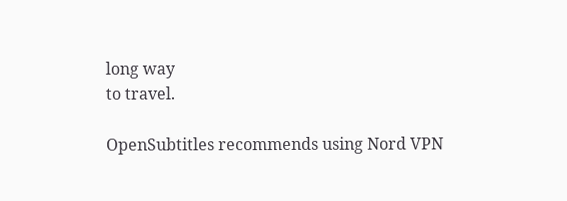long way
to travel.

OpenSubtitles recommends using Nord VPN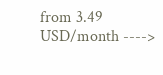from 3.49 USD/month ---->